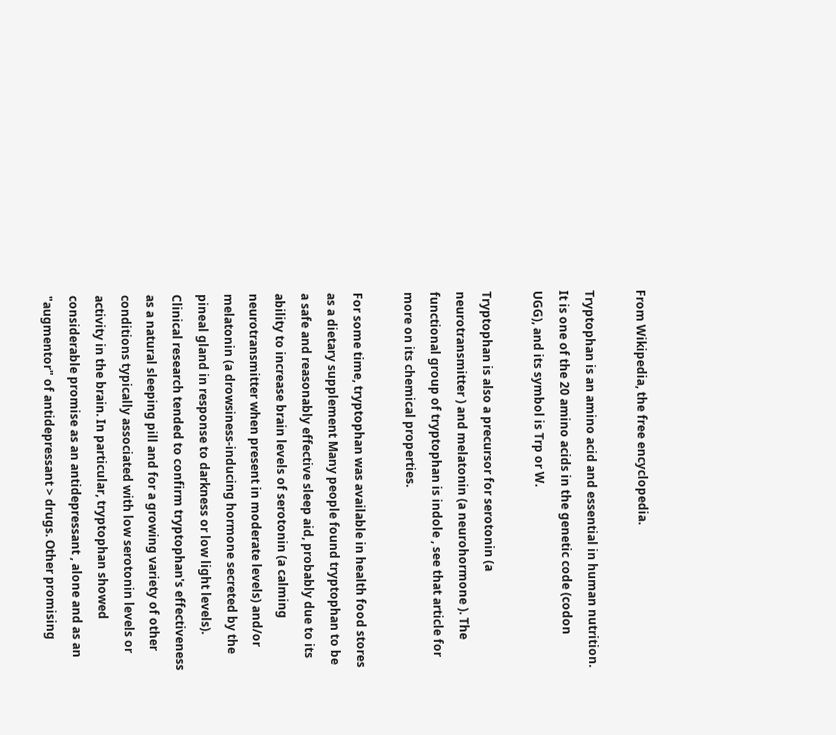From Wikipedia, the free encyclopedia.

Tryptophan is an amino acid and essential in human nutrition. It is one of the 20 amino acids in the genetic code (codon UGG), and its symbol is Trp or W.

Tryptophan is also a precursor for serotonin (a neurotransmitter ) and melatonin (a neurohormone ). The functional group of tryptophan is indole , see that article for more on its chemical properties.

For some time, tryptophan was available in health food stores as a dietary supplement Many people found tryptophan to be a safe and reasonably effective sleep aid, probably due to its ability to increase brain levels of serotonin (a calming neurotransmitter when present in moderate levels) and/or melatonin (a drowsiness-inducing hormone secreted by the pineal gland in response to darkness or low light levels). Clinical research tended to confirm tryptophan's effectiveness as a natural sleeping pill and for a growing variety of other conditions typically associated with low serotonin levels or activity in the brain. In particular, tryptophan showed considerable promise as an antidepressant , alone and as an "augmentor" of antidepressant > drugs. Other promising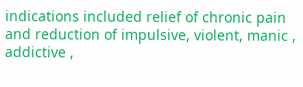indications included relief of chronic pain and reduction of impulsive, violent, manic , addictive ,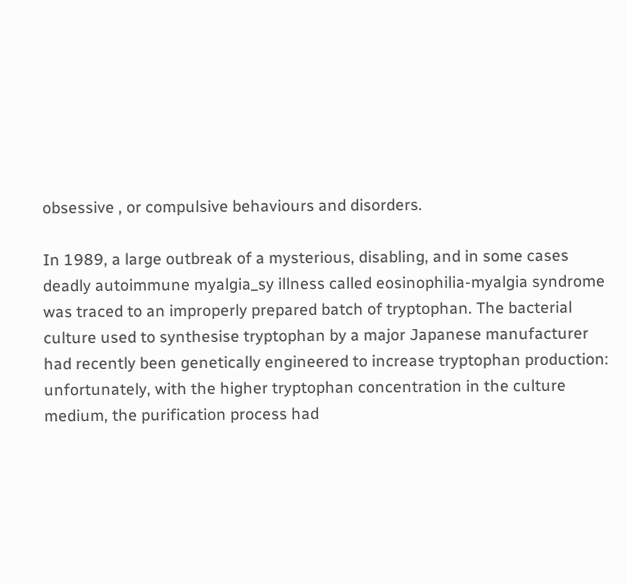obsessive , or compulsive behaviours and disorders.

In 1989, a large outbreak of a mysterious, disabling, and in some cases deadly autoimmune myalgia_sy illness called eosinophilia-myalgia syndrome was traced to an improperly prepared batch of tryptophan. The bacterial culture used to synthesise tryptophan by a major Japanese manufacturer had recently been genetically engineered to increase tryptophan production: unfortunately, with the higher tryptophan concentration in the culture medium, the purification process had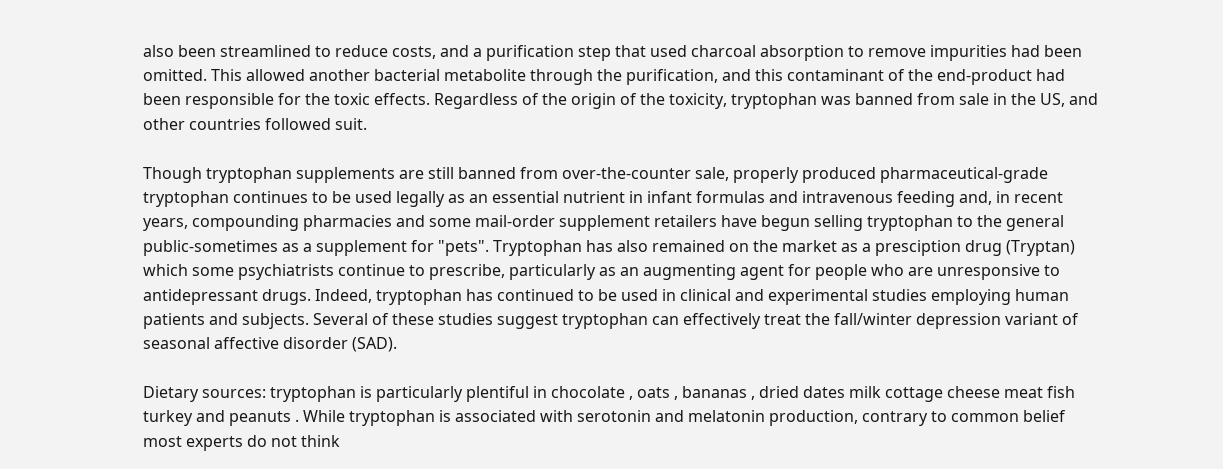also been streamlined to reduce costs, and a purification step that used charcoal absorption to remove impurities had been omitted. This allowed another bacterial metabolite through the purification, and this contaminant of the end-product had been responsible for the toxic effects. Regardless of the origin of the toxicity, tryptophan was banned from sale in the US, and other countries followed suit.

Though tryptophan supplements are still banned from over-the-counter sale, properly produced pharmaceutical-grade tryptophan continues to be used legally as an essential nutrient in infant formulas and intravenous feeding and, in recent years, compounding pharmacies and some mail-order supplement retailers have begun selling tryptophan to the general public-sometimes as a supplement for "pets". Tryptophan has also remained on the market as a presciption drug (Tryptan) which some psychiatrists continue to prescribe, particularly as an augmenting agent for people who are unresponsive to antidepressant drugs. Indeed, tryptophan has continued to be used in clinical and experimental studies employing human patients and subjects. Several of these studies suggest tryptophan can effectively treat the fall/winter depression variant of seasonal affective disorder (SAD).

Dietary sources: tryptophan is particularly plentiful in chocolate , oats , bananas , dried dates milk cottage cheese meat fish turkey and peanuts . While tryptophan is associated with serotonin and melatonin production, contrary to common belief most experts do not think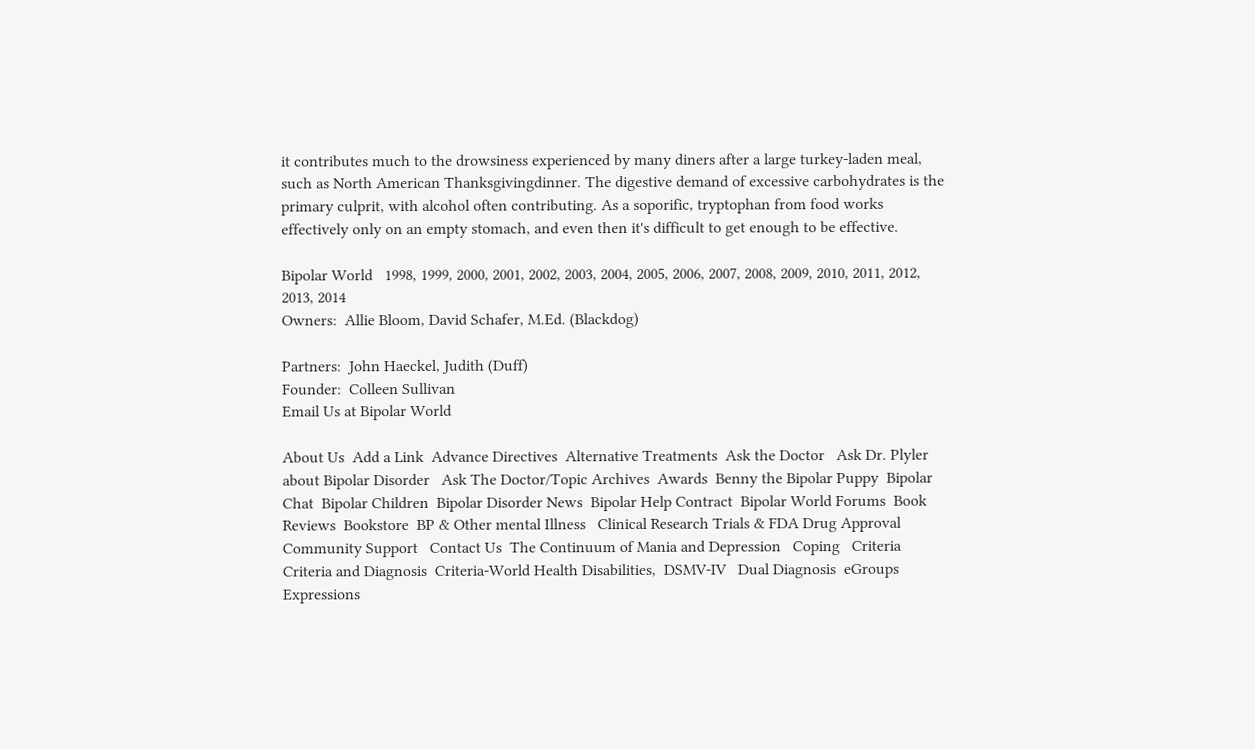it contributes much to the drowsiness experienced by many diners after a large turkey-laden meal, such as North American Thanksgivingdinner. The digestive demand of excessive carbohydrates is the primary culprit, with alcohol often contributing. As a soporific, tryptophan from food works effectively only on an empty stomach, and even then it's difficult to get enough to be effective.

Bipolar World   1998, 1999, 2000, 2001, 2002, 2003, 2004, 2005, 2006, 2007, 2008, 2009, 2010, 2011, 2012, 2013, 2014
Owners:  Allie Bloom, David Schafer, M.Ed. (Blackdog)

Partners:  John Haeckel, Judith (Duff)
Founder:  Colleen Sullivan
Email Us at Bipolar World

About Us  Add a Link  Advance Directives  Alternative Treatments  Ask the Doctor   Ask Dr. Plyler about Bipolar Disorder   Ask The Doctor/Topic Archives  Awards  Benny the Bipolar Puppy  Bipolar Chat  Bipolar Children  Bipolar Disorder News  Bipolar Help Contract  Bipolar World Forums  Book Reviews  Bookstore  BP & Other mental Illness   Clinical Research Trials & FDA Drug Approval   Community Support   Contact Us  The Continuum of Mania and Depression   Coping   Criteria    Criteria and Diagnosis  Criteria-World Health Disabilities,  DSMV-IV   Dual Diagnosis  eGroups  Expressions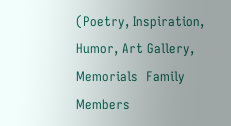(Poetry, Inspiration, Humor, Art Gallery, Memorials  Family Members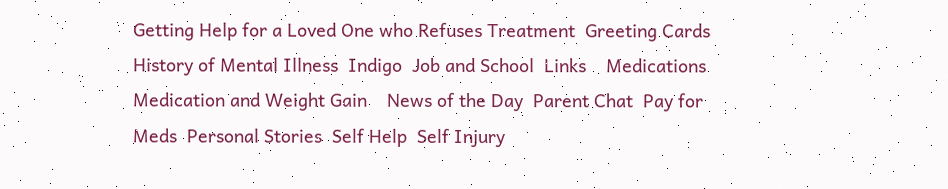Getting Help for a Loved One who Refuses Treatment  Greeting Cards  History of Mental Illness  Indigo  Job and School  Links    Medications   Medication and Weight Gain    News of the Day  Parent Chat  Pay for Meds  Personal Stories  Self Help  Self Injury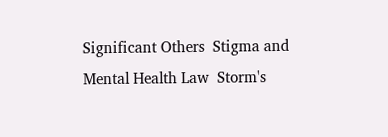Significant Others  Stigma and Mental Health Law  Storm's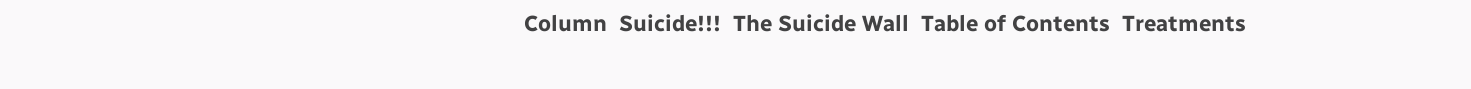Column  Suicide!!!  The Suicide Wall  Table of Contents  Treatments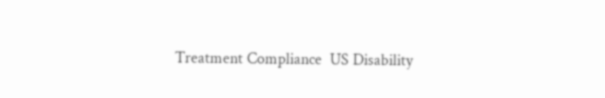Treatment Compliance  US Disability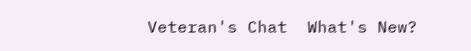Veteran's Chat  What's New?